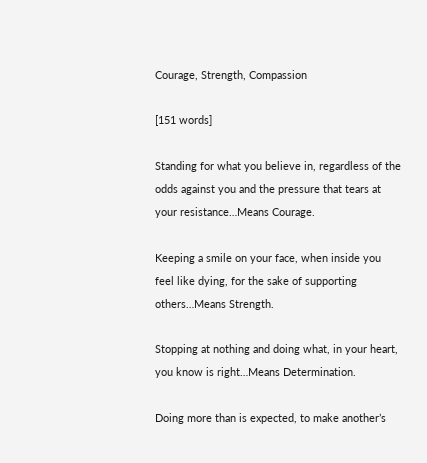Courage, Strength, Compassion

[151 words]

Standing for what you believe in, regardless of the odds against you and the pressure that tears at your resistance…Means Courage.

Keeping a smile on your face, when inside you feel like dying, for the sake of supporting others…Means Strength.

Stopping at nothing and doing what, in your heart, you know is right…Means Determination.

Doing more than is expected, to make another’s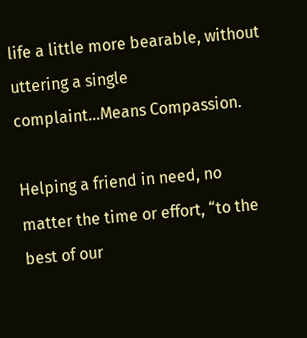life a little more bearable, without uttering a single complaint…Means Compassion.

Helping a friend in need, no matter the time or effort, “to the best of our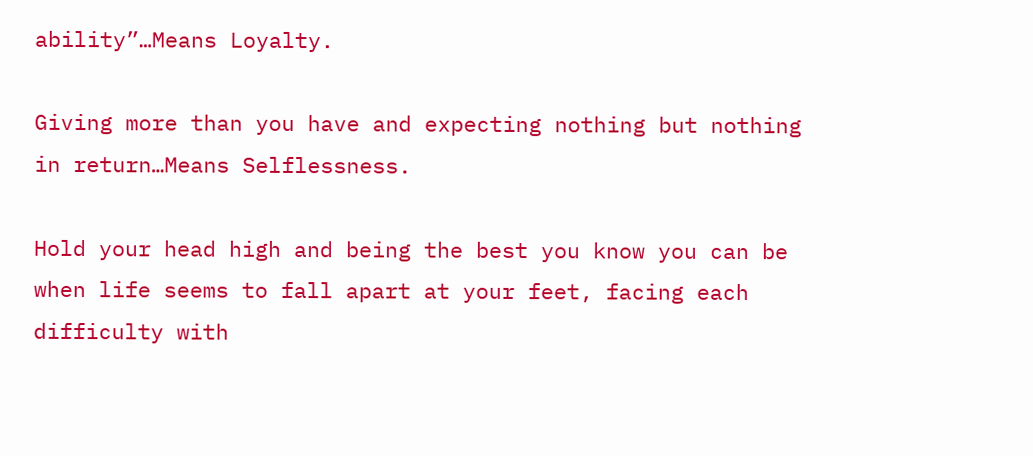ability”…Means Loyalty.

Giving more than you have and expecting nothing but nothing in return…Means Selflessness.

Hold your head high and being the best you know you can be when life seems to fall apart at your feet, facing each difficulty with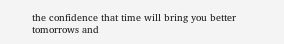the confidence that time will bring you better tomorrows and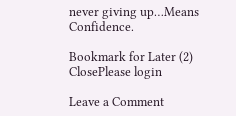never giving up…Means Confidence.

Bookmark for Later (2)
ClosePlease login

Leave a Comment